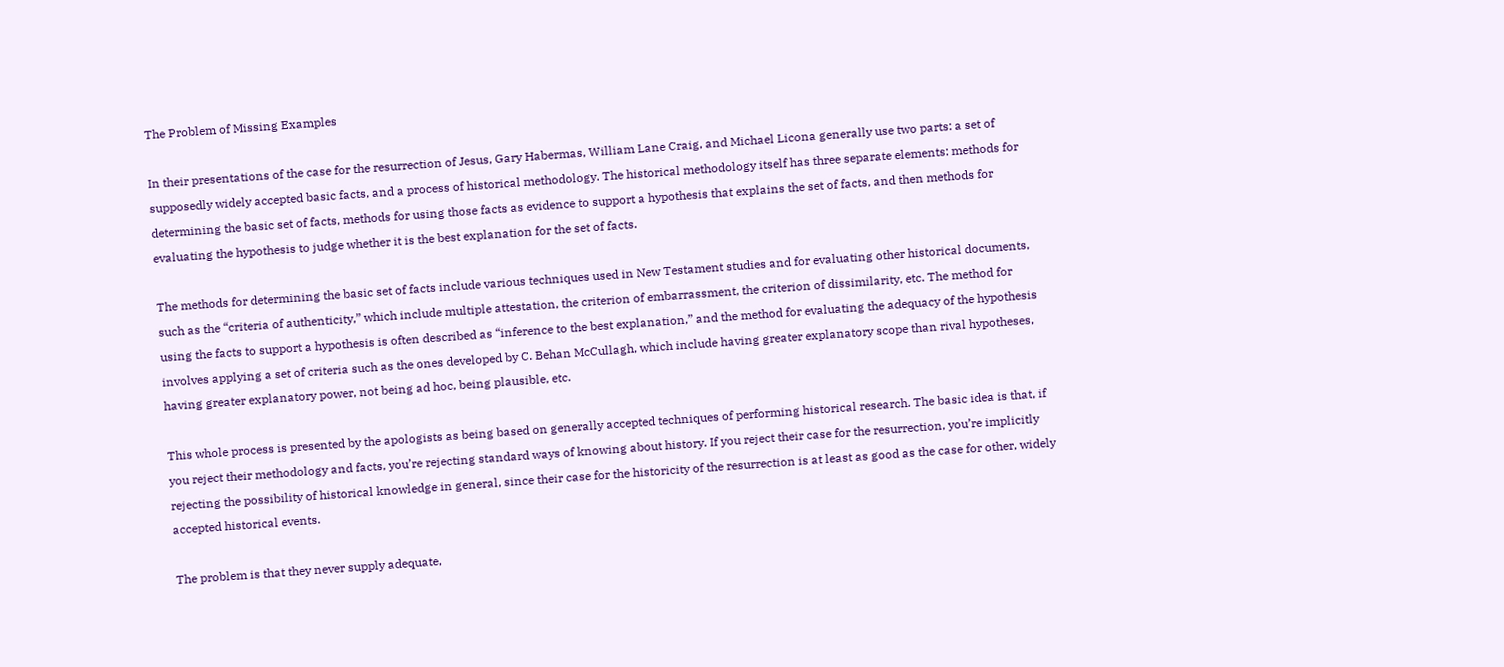The Problem of Missing Examples

In their presentations of the case for the resurrection of Jesus, Gary Habermas, William Lane Craig, and Michael Licona generally use two parts: a set of supposedly widely accepted basic facts, and a process of historical methodology. The historical methodology itself has three separate elements: methods for determining the basic set of facts, methods for using those facts as evidence to support a hypothesis that explains the set of facts, and then methods for evaluating the hypothesis to judge whether it is the best explanation for the set of facts.

The methods for determining the basic set of facts include various techniques used in New Testament studies and for evaluating other historical documents, such as the “criteria of authenticity,” which include multiple attestation, the criterion of embarrassment, the criterion of dissimilarity, etc. The method for using the facts to support a hypothesis is often described as “inference to the best explanation,” and the method for evaluating the adequacy of the hypothesis involves applying a set of criteria such as the ones developed by C. Behan McCullagh, which include having greater explanatory scope than rival hypotheses, having greater explanatory power, not being ad hoc, being plausible, etc.

This whole process is presented by the apologists as being based on generally accepted techniques of performing historical research. The basic idea is that, if you reject their methodology and facts, you’re rejecting standard ways of knowing about history. If you reject their case for the resurrection, you’re implicitly rejecting the possibility of historical knowledge in general, since their case for the historicity of the resurrection is at least as good as the case for other, widely accepted historical events.

The problem is that they never supply adequate,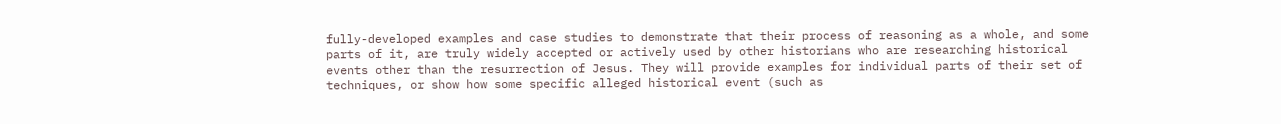fully-developed examples and case studies to demonstrate that their process of reasoning as a whole, and some parts of it, are truly widely accepted or actively used by other historians who are researching historical events other than the resurrection of Jesus. They will provide examples for individual parts of their set of techniques, or show how some specific alleged historical event (such as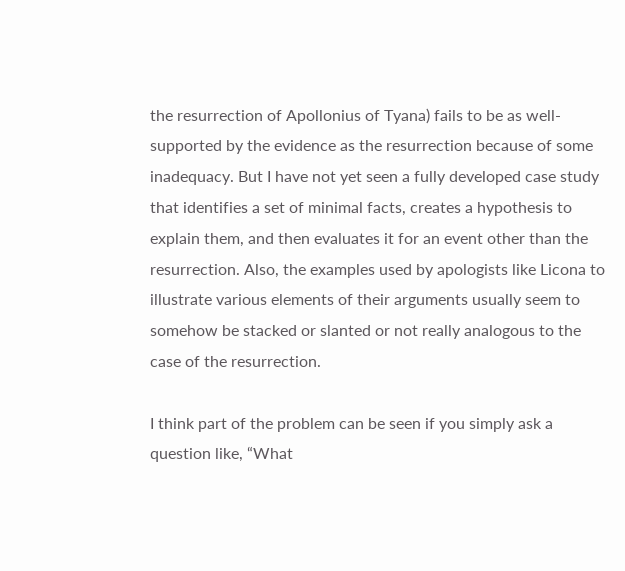the resurrection of Apollonius of Tyana) fails to be as well-supported by the evidence as the resurrection because of some inadequacy. But I have not yet seen a fully developed case study that identifies a set of minimal facts, creates a hypothesis to explain them, and then evaluates it for an event other than the resurrection. Also, the examples used by apologists like Licona to illustrate various elements of their arguments usually seem to somehow be stacked or slanted or not really analogous to the case of the resurrection.

I think part of the problem can be seen if you simply ask a question like, “What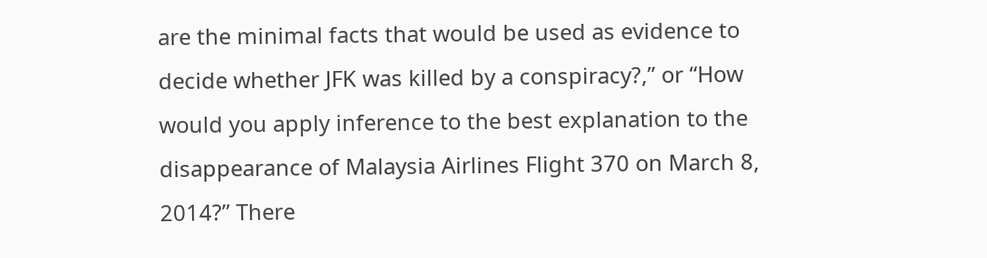are the minimal facts that would be used as evidence to decide whether JFK was killed by a conspiracy?,” or “How would you apply inference to the best explanation to the disappearance of Malaysia Airlines Flight 370 on March 8, 2014?” There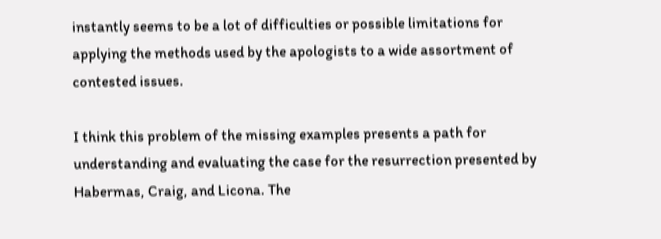instantly seems to be a lot of difficulties or possible limitations for applying the methods used by the apologists to a wide assortment of contested issues.

I think this problem of the missing examples presents a path for understanding and evaluating the case for the resurrection presented by Habermas, Craig, and Licona. The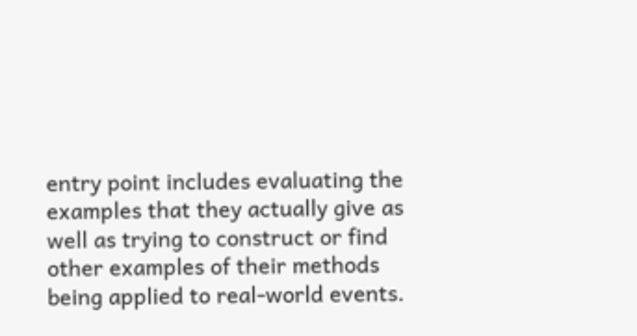entry point includes evaluating the examples that they actually give as well as trying to construct or find other examples of their methods being applied to real-world events.